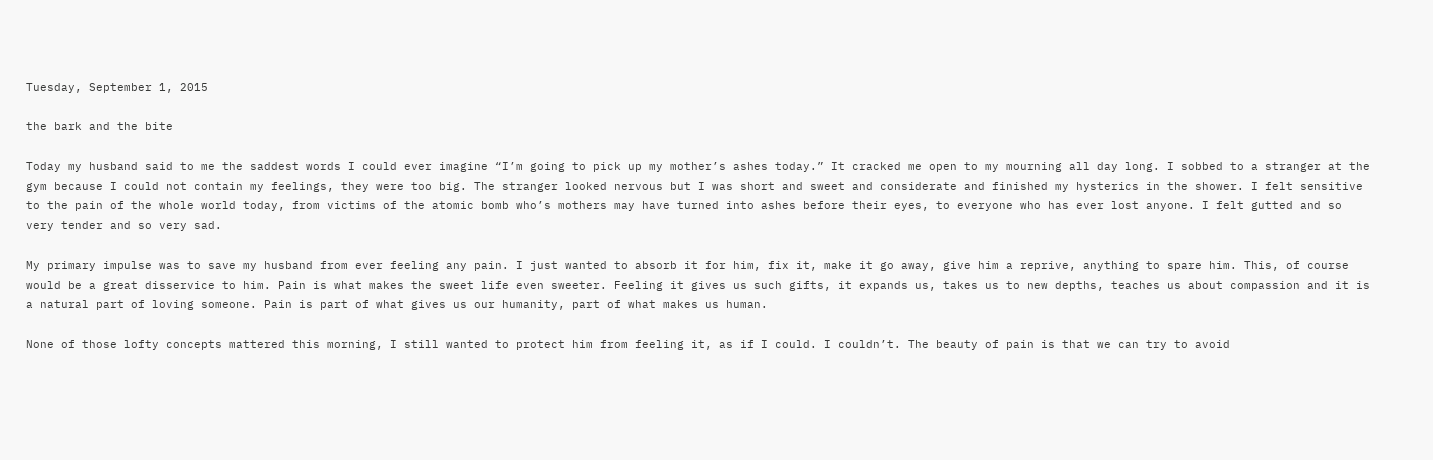Tuesday, September 1, 2015

the bark and the bite

Today my husband said to me the saddest words I could ever imagine “I’m going to pick up my mother’s ashes today.” It cracked me open to my mourning all day long. I sobbed to a stranger at the gym because I could not contain my feelings, they were too big. The stranger looked nervous but I was short and sweet and considerate and finished my hysterics in the shower. I felt sensitive to the pain of the whole world today, from victims of the atomic bomb who’s mothers may have turned into ashes before their eyes, to everyone who has ever lost anyone. I felt gutted and so very tender and so very sad.

My primary impulse was to save my husband from ever feeling any pain. I just wanted to absorb it for him, fix it, make it go away, give him a reprive, anything to spare him. This, of course would be a great disservice to him. Pain is what makes the sweet life even sweeter. Feeling it gives us such gifts, it expands us, takes us to new depths, teaches us about compassion and it is a natural part of loving someone. Pain is part of what gives us our humanity, part of what makes us human.

None of those lofty concepts mattered this morning, I still wanted to protect him from feeling it, as if I could. I couldn’t. The beauty of pain is that we can try to avoid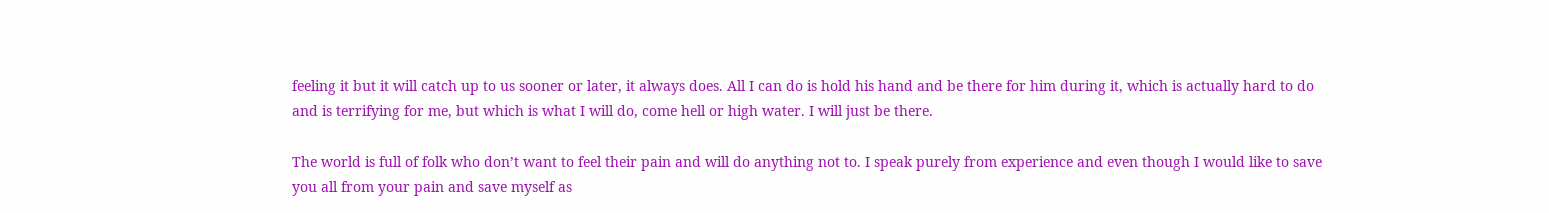feeling it but it will catch up to us sooner or later, it always does. All I can do is hold his hand and be there for him during it, which is actually hard to do and is terrifying for me, but which is what I will do, come hell or high water. I will just be there.

The world is full of folk who don’t want to feel their pain and will do anything not to. I speak purely from experience and even though I would like to save you all from your pain and save myself as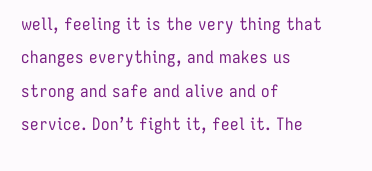well, feeling it is the very thing that changes everything, and makes us strong and safe and alive and of service. Don’t fight it, feel it. The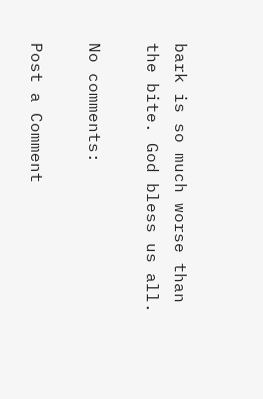bark is so much worse than the bite. God bless us all.

No comments:

Post a Comment